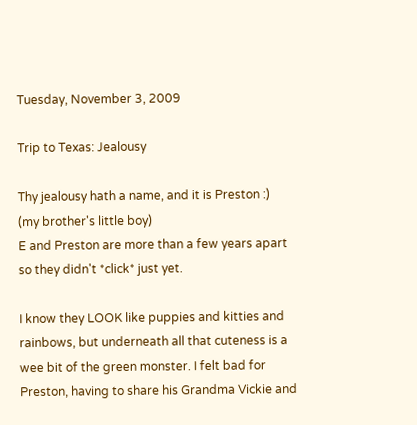Tuesday, November 3, 2009

Trip to Texas: Jealousy

Thy jealousy hath a name, and it is Preston :)
(my brother's little boy)
E and Preston are more than a few years apart so they didn't *click* just yet.

I know they LOOK like puppies and kitties and rainbows, but underneath all that cuteness is a wee bit of the green monster. I felt bad for Preston, having to share his Grandma Vickie and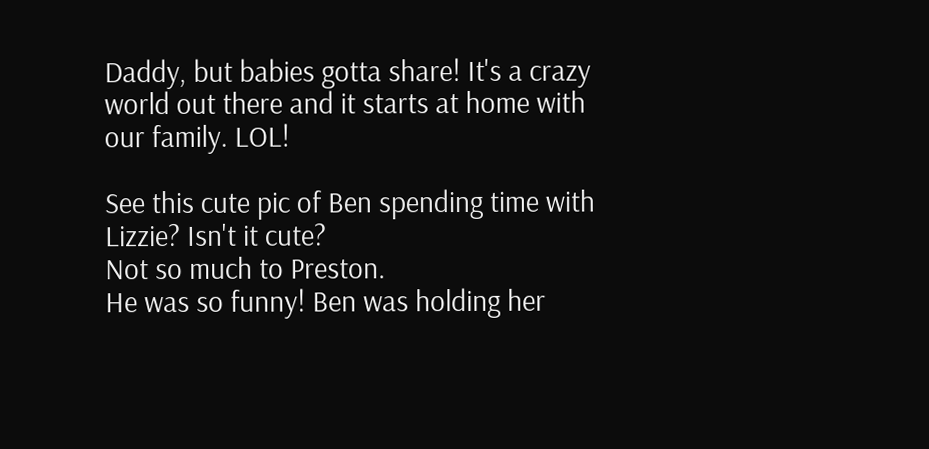Daddy, but babies gotta share! It's a crazy world out there and it starts at home with our family. LOL!

See this cute pic of Ben spending time with Lizzie? Isn't it cute?
Not so much to Preston.
He was so funny! Ben was holding her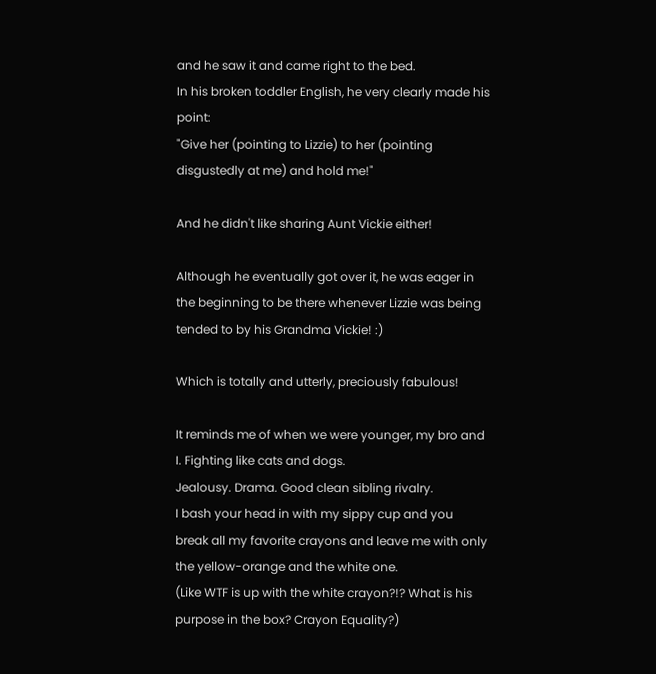and he saw it and came right to the bed.
In his broken toddler English, he very clearly made his point:
"Give her (pointing to Lizzie) to her (pointing disgustedly at me) and hold me!"

And he didn't like sharing Aunt Vickie either!

Although he eventually got over it, he was eager in the beginning to be there whenever Lizzie was being tended to by his Grandma Vickie! :)

Which is totally and utterly, preciously fabulous!

It reminds me of when we were younger, my bro and I. Fighting like cats and dogs.
Jealousy. Drama. Good clean sibling rivalry.
I bash your head in with my sippy cup and you break all my favorite crayons and leave me with only the yellow-orange and the white one.
(Like WTF is up with the white crayon?!? What is his purpose in the box? Crayon Equality?)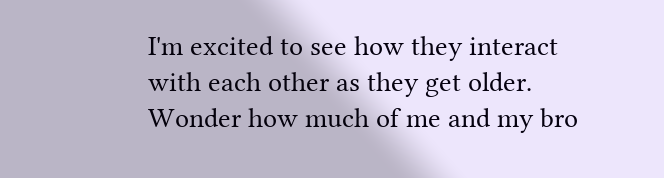I'm excited to see how they interact with each other as they get older. Wonder how much of me and my bro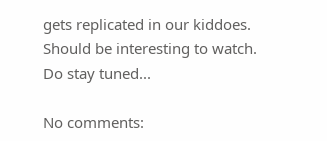gets replicated in our kiddoes. Should be interesting to watch. Do stay tuned...

No comments: